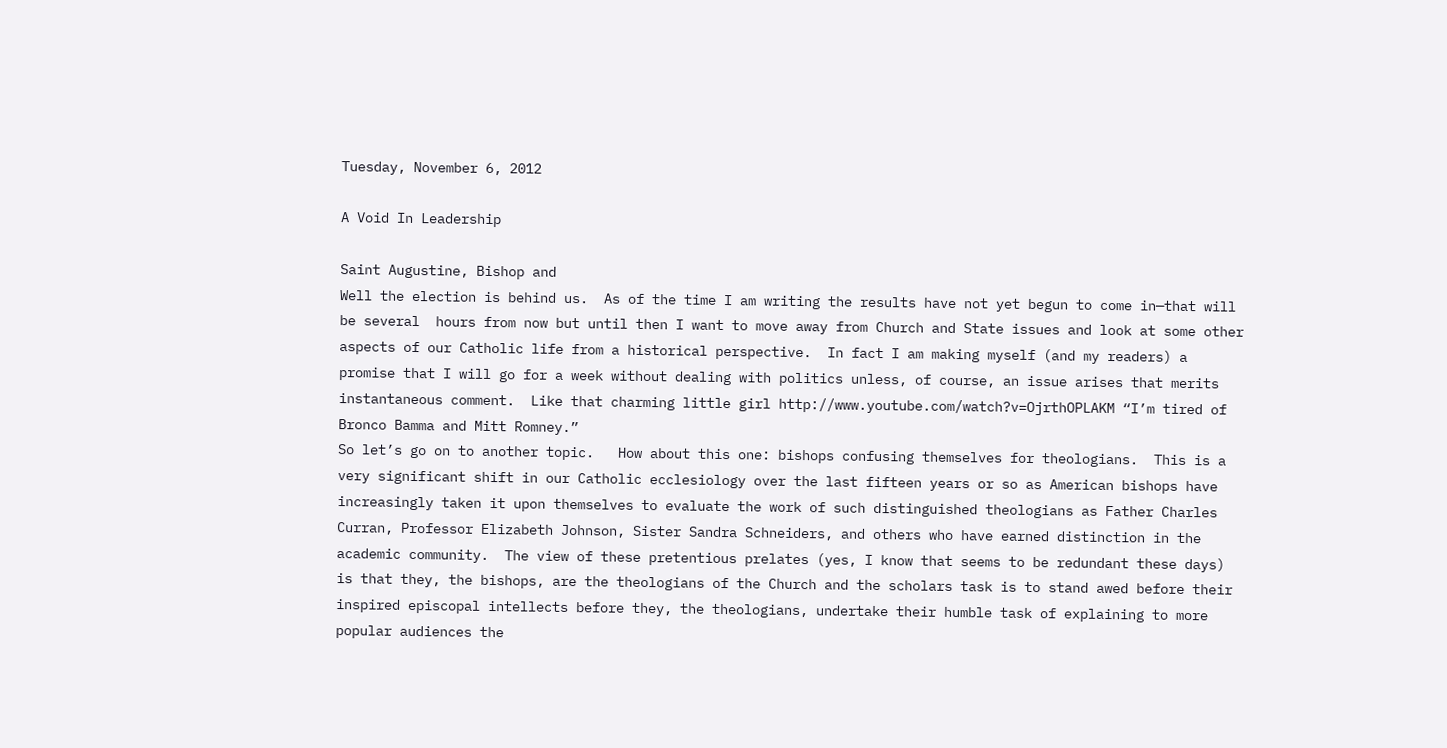Tuesday, November 6, 2012

A Void In Leadership

Saint Augustine, Bishop and
Well the election is behind us.  As of the time I am writing the results have not yet begun to come in—that will be several  hours from now but until then I want to move away from Church and State issues and look at some other aspects of our Catholic life from a historical perspective.  In fact I am making myself (and my readers) a promise that I will go for a week without dealing with politics unless, of course, an issue arises that merits instantaneous comment.  Like that charming little girl http://www.youtube.com/watch?v=OjrthOPLAKM “I’m tired of Bronco Bamma and Mitt Romney.”
So let’s go on to another topic.   How about this one: bishops confusing themselves for theologians.  This is a very significant shift in our Catholic ecclesiology over the last fifteen years or so as American bishops have increasingly taken it upon themselves to evaluate the work of such distinguished theologians as Father Charles Curran, Professor Elizabeth Johnson, Sister Sandra Schneiders, and others who have earned distinction in the academic community.  The view of these pretentious prelates (yes, I know that seems to be redundant these days) is that they, the bishops, are the theologians of the Church and the scholars task is to stand awed before their inspired episcopal intellects before they, the theologians, undertake their humble task of explaining to more popular audiences the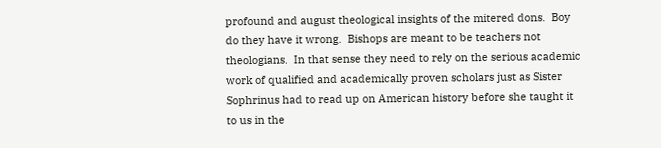profound and august theological insights of the mitered dons.  Boy do they have it wrong.  Bishops are meant to be teachers not theologians.  In that sense they need to rely on the serious academic work of qualified and academically proven scholars just as Sister Sophrinus had to read up on American history before she taught it to us in the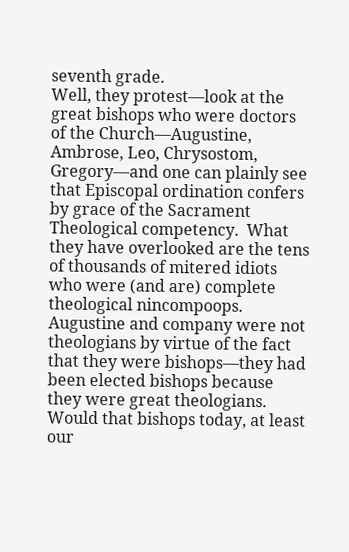seventh grade.
Well, they protest—look at the great bishops who were doctors of the Church—Augustine, Ambrose, Leo, Chrysostom, Gregory—and one can plainly see that Episcopal ordination confers by grace of the Sacrament Theological competency.  What they have overlooked are the tens of thousands of mitered idiots who were (and are) complete theological nincompoops.  Augustine and company were not theologians by virtue of the fact that they were bishops—they had been elected bishops because they were great theologians.
Would that bishops today, at least our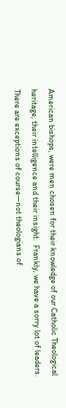American bishops, were men chosen for their knowledge of our Catholic Theological heritage, their intelligence and their insight.  Frankly, we have a sorry lot of leaders.  There are exceptions of course—not theologians of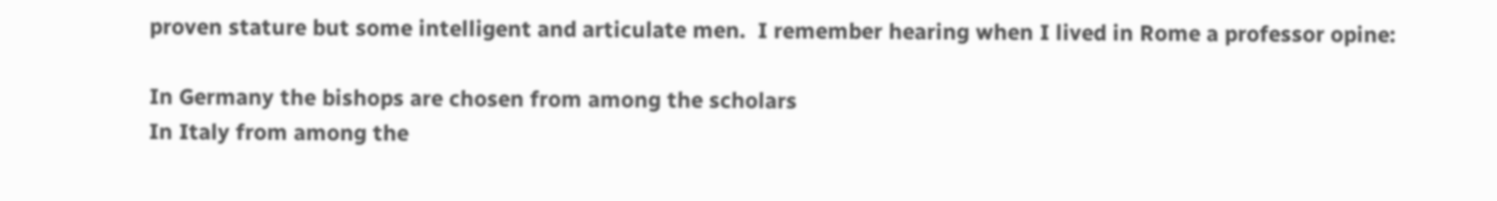proven stature but some intelligent and articulate men.  I remember hearing when I lived in Rome a professor opine:

In Germany the bishops are chosen from among the scholars
In Italy from among the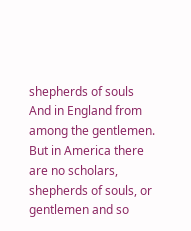shepherds of souls
And in England from among the gentlemen.
But in America there are no scholars, shepherds of souls, or gentlemen and so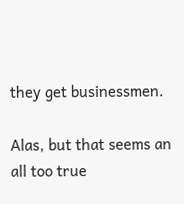they get businessmen.

Alas, but that seems an all too true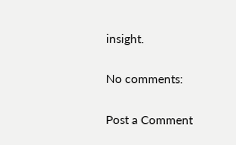insight.

No comments:

Post a Comment